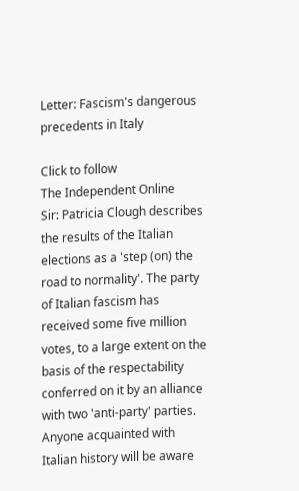Letter: Fascism's dangerous precedents in Italy

Click to follow
The Independent Online
Sir: Patricia Clough describes the results of the Italian elections as a 'step (on) the road to normality'. The party of Italian fascism has received some five million votes, to a large extent on the basis of the respectability conferred on it by an alliance with two 'anti-party' parties. Anyone acquainted with Italian history will be aware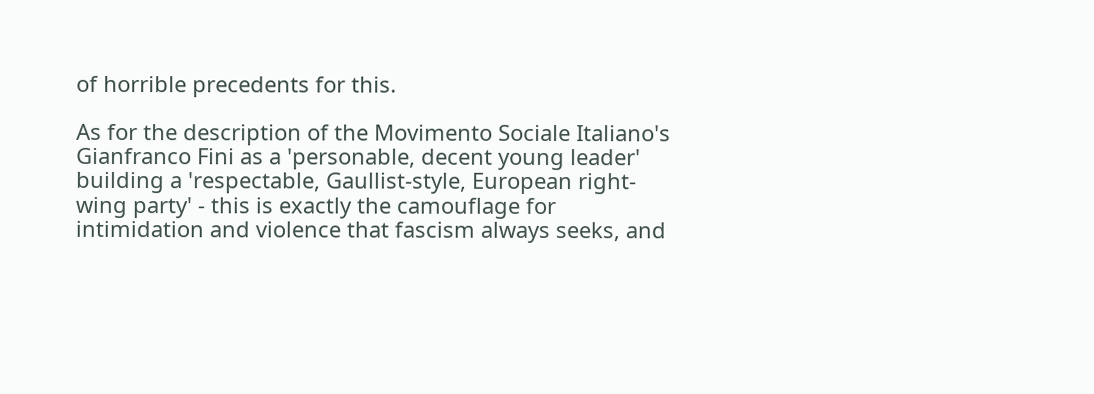of horrible precedents for this.

As for the description of the Movimento Sociale Italiano's Gianfranco Fini as a 'personable, decent young leader' building a 'respectable, Gaullist-style, European right-wing party' - this is exactly the camouflage for intimidation and violence that fascism always seeks, and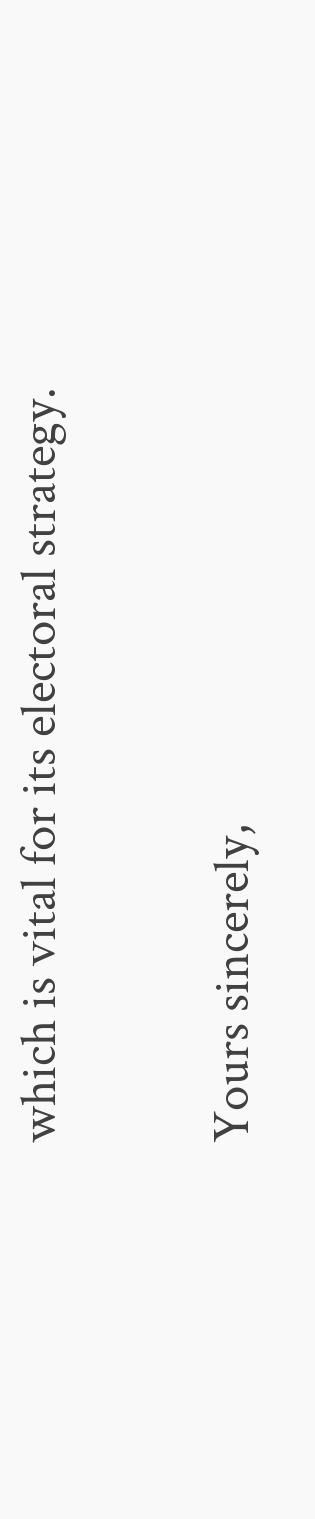which is vital for its electoral strategy.

Yours sincerely,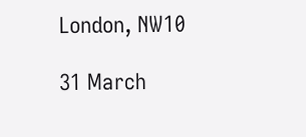London, NW10

31 March